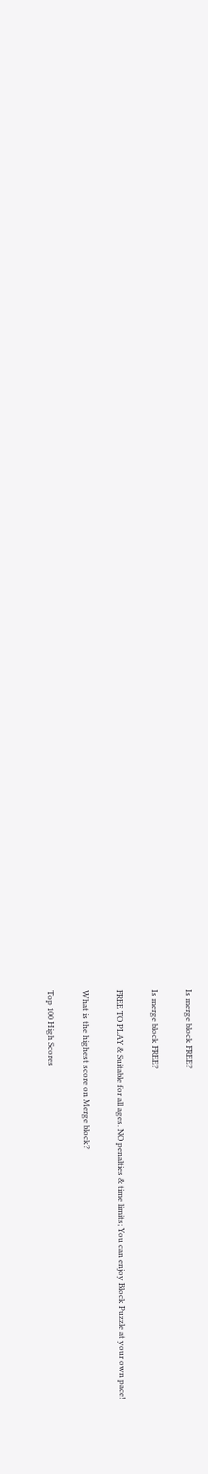Is merge block FREE?

Is merge block FREE?

FREE TO PLAY & Suitable for all ages. NO penalties & time limits; You can enjoy Block Puzzle at your own pace!

What is the highest score on Merge block?

Top 100 High Scores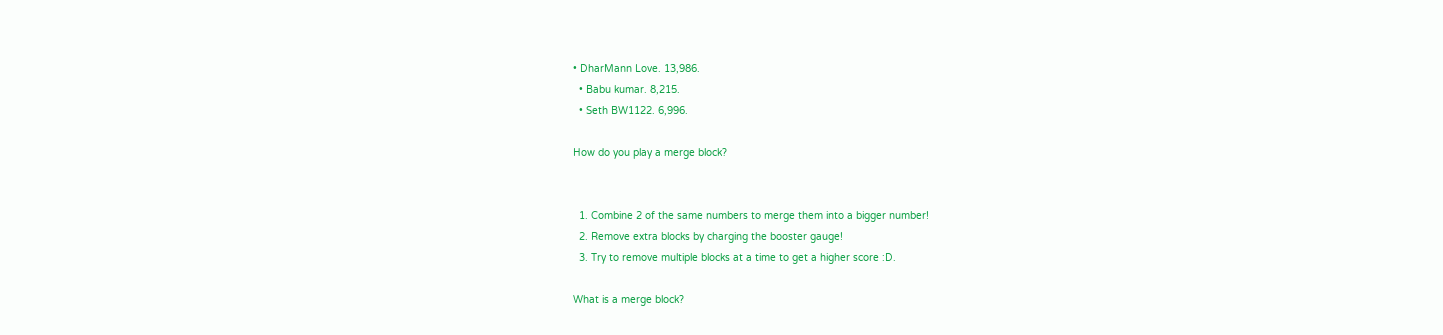• DharMann Love. 13,986.
  • Babu kumar. 8,215.
  • Seth BW1122. 6,996.

How do you play a merge block?


  1. Combine 2 of the same numbers to merge them into a bigger number!
  2. Remove extra blocks by charging the booster gauge!
  3. Try to remove multiple blocks at a time to get a higher score :D.

What is a merge block?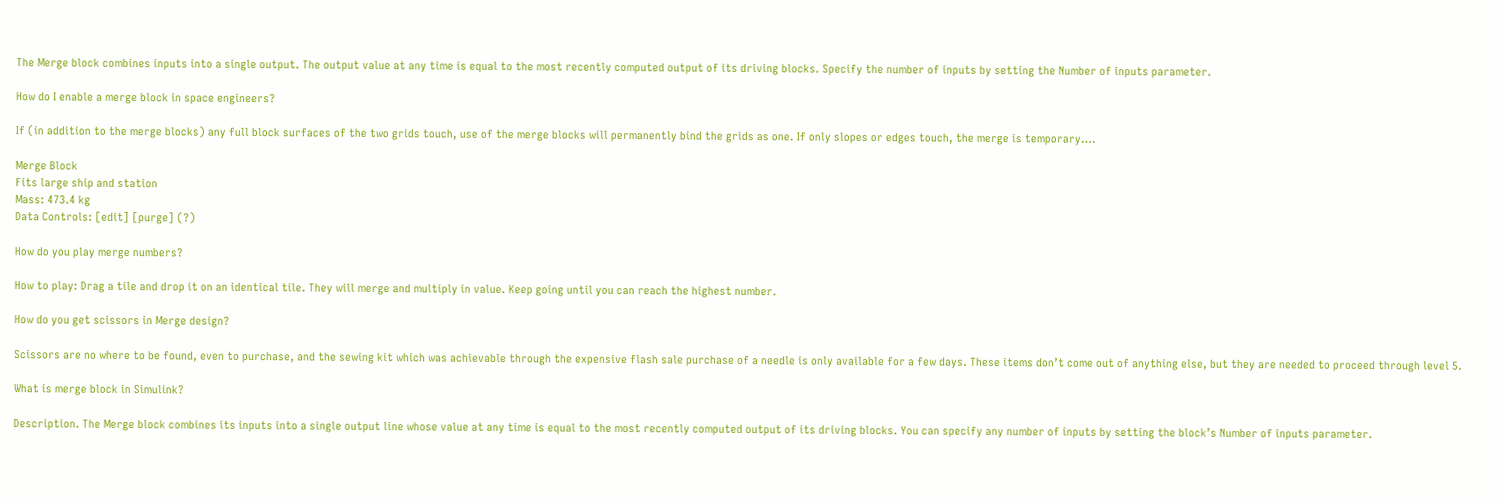The Merge block combines inputs into a single output. The output value at any time is equal to the most recently computed output of its driving blocks. Specify the number of inputs by setting the Number of inputs parameter.

How do I enable a merge block in space engineers?

If (in addition to the merge blocks) any full block surfaces of the two grids touch, use of the merge blocks will permanently bind the grids as one. If only slopes or edges touch, the merge is temporary….

Merge Block
Fits large ship and station
Mass: 473.4 kg
Data Controls: [edit] [purge] (?)

How do you play merge numbers?

How to play: Drag a tile and drop it on an identical tile. They will merge and multiply in value. Keep going until you can reach the highest number.

How do you get scissors in Merge design?

Scissors are no where to be found, even to purchase, and the sewing kit which was achievable through the expensive flash sale purchase of a needle is only available for a few days. These items don’t come out of anything else, but they are needed to proceed through level 5.

What is merge block in Simulink?

Description. The Merge block combines its inputs into a single output line whose value at any time is equal to the most recently computed output of its driving blocks. You can specify any number of inputs by setting the block’s Number of inputs parameter.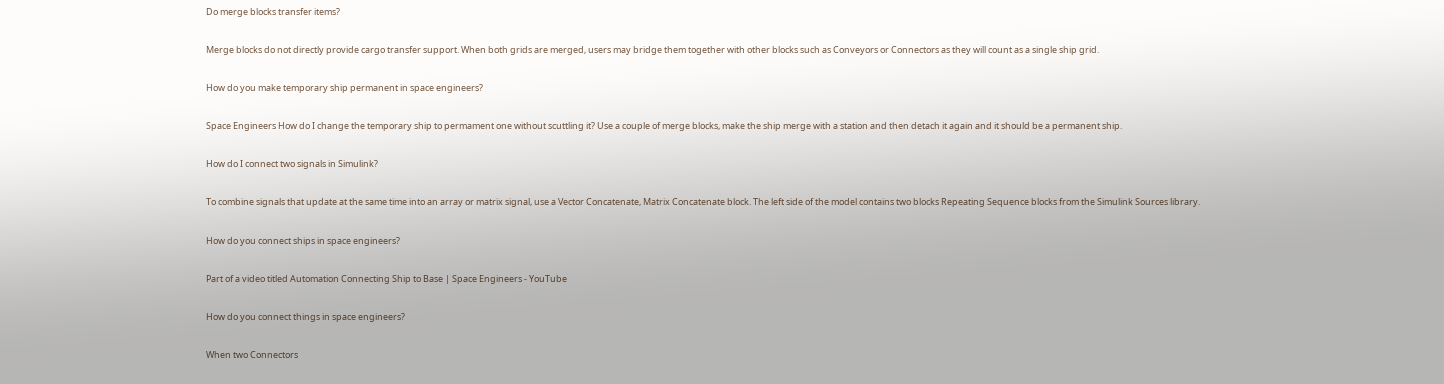Do merge blocks transfer items?

Merge blocks do not directly provide cargo transfer support. When both grids are merged, users may bridge them together with other blocks such as Conveyors or Connectors as they will count as a single ship grid.

How do you make temporary ship permanent in space engineers?

Space Engineers How do I change the temporary ship to permament one without scuttling it? Use a couple of merge blocks, make the ship merge with a station and then detach it again and it should be a permanent ship.

How do I connect two signals in Simulink?

To combine signals that update at the same time into an array or matrix signal, use a Vector Concatenate, Matrix Concatenate block. The left side of the model contains two blocks Repeating Sequence blocks from the Simulink Sources library.

How do you connect ships in space engineers?

Part of a video titled Automation Connecting Ship to Base | Space Engineers - YouTube

How do you connect things in space engineers?

When two Connectors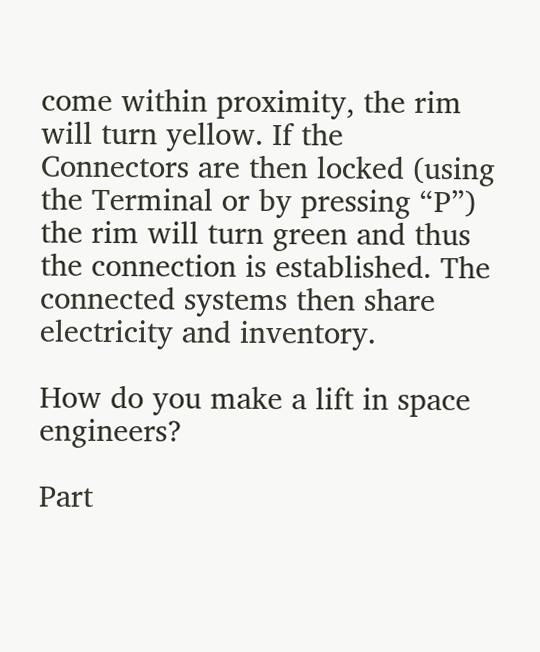come within proximity, the rim will turn yellow. If the Connectors are then locked (using the Terminal or by pressing “P”) the rim will turn green and thus the connection is established. The connected systems then share electricity and inventory.

How do you make a lift in space engineers?

Part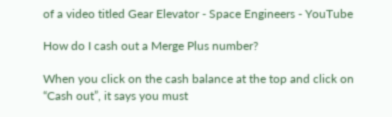of a video titled Gear Elevator - Space Engineers - YouTube

How do I cash out a Merge Plus number?

When you click on the cash balance at the top and click on “Cash out”, it says you must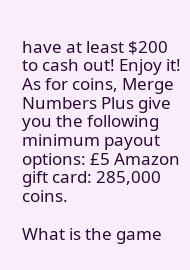have at least $200 to cash out! Enjoy it! As for coins, Merge Numbers Plus give you the following minimum payout options: £5 Amazon gift card: 285,000 coins.

What is the game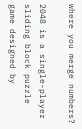where you merge numbers?

2048 is a single-player sliding block puzzle game designed by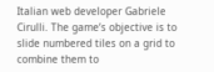Italian web developer Gabriele Cirulli. The game’s objective is to slide numbered tiles on a grid to combine them to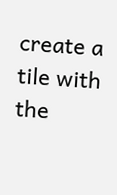create a tile with the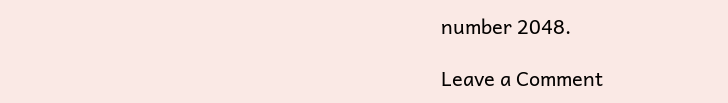number 2048.

Leave a Comment